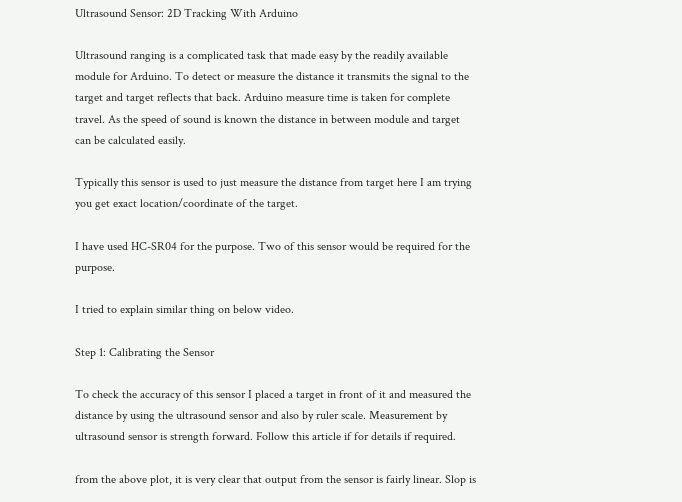Ultrasound Sensor: 2D Tracking With Arduino

Ultrasound ranging is a complicated task that made easy by the readily available module for Arduino. To detect or measure the distance it transmits the signal to the target and target reflects that back. Arduino measure time is taken for complete travel. As the speed of sound is known the distance in between module and target can be calculated easily.

Typically this sensor is used to just measure the distance from target here I am trying you get exact location/coordinate of the target.

I have used HC-SR04 for the purpose. Two of this sensor would be required for the purpose.

I tried to explain similar thing on below video.

Step 1: Calibrating the Sensor

To check the accuracy of this sensor I placed a target in front of it and measured the distance by using the ultrasound sensor and also by ruler scale. Measurement by ultrasound sensor is strength forward. Follow this article if for details if required.

from the above plot, it is very clear that output from the sensor is fairly linear. Slop is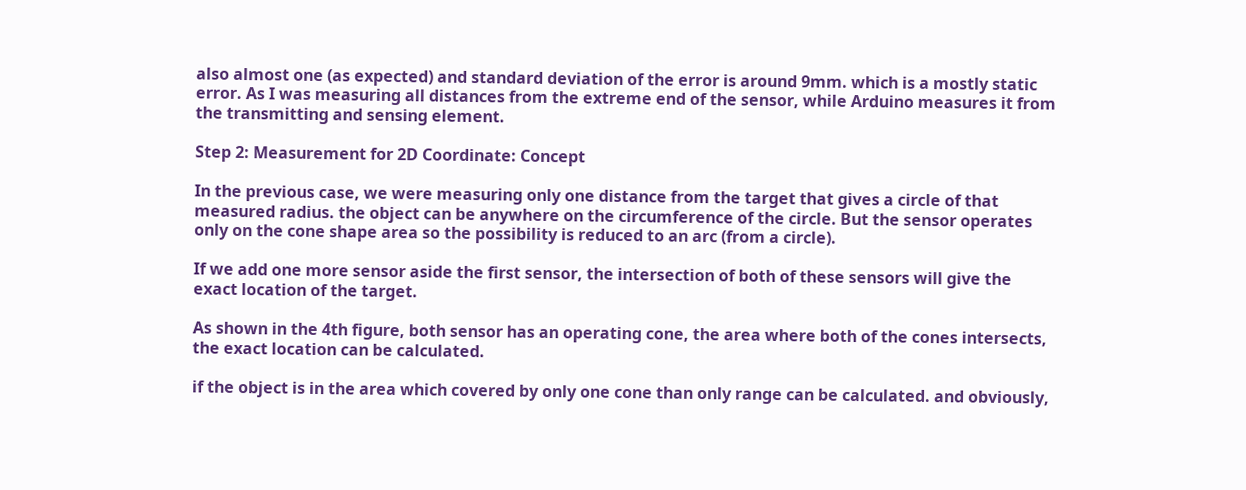also almost one (as expected) and standard deviation of the error is around 9mm. which is a mostly static error. As I was measuring all distances from the extreme end of the sensor, while Arduino measures it from the transmitting and sensing element.

Step 2: Measurement for 2D Coordinate: Concept

In the previous case, we were measuring only one distance from the target that gives a circle of that measured radius. the object can be anywhere on the circumference of the circle. But the sensor operates only on the cone shape area so the possibility is reduced to an arc (from a circle).

If we add one more sensor aside the first sensor, the intersection of both of these sensors will give the exact location of the target.

As shown in the 4th figure, both sensor has an operating cone, the area where both of the cones intersects, the exact location can be calculated.

if the object is in the area which covered by only one cone than only range can be calculated. and obviously,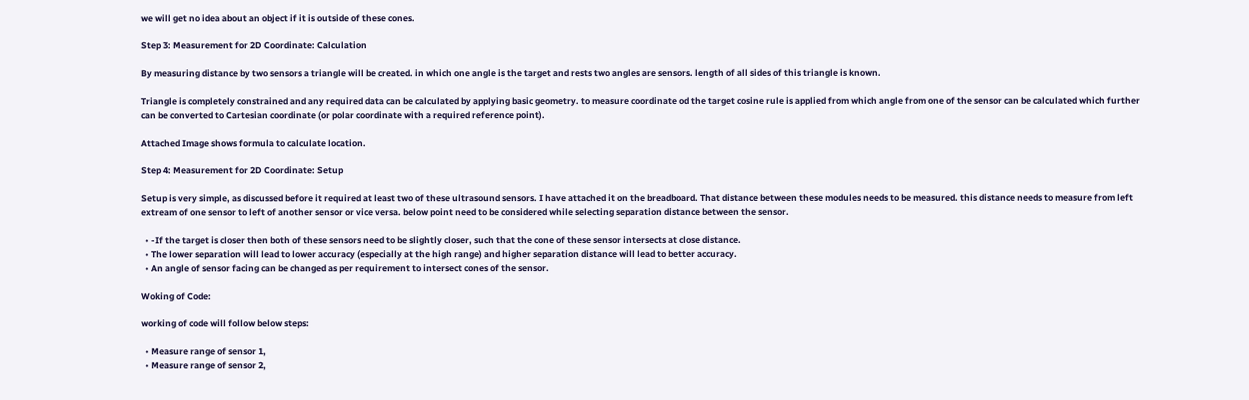we will get no idea about an object if it is outside of these cones.

Step 3: Measurement for 2D Coordinate: Calculation

By measuring distance by two sensors a triangle will be created. in which one angle is the target and rests two angles are sensors. length of all sides of this triangle is known.

Triangle is completely constrained and any required data can be calculated by applying basic geometry. to measure coordinate od the target cosine rule is applied from which angle from one of the sensor can be calculated which further can be converted to Cartesian coordinate (or polar coordinate with a required reference point).

Attached Image shows formula to calculate location.

Step 4: Measurement for 2D Coordinate: Setup

Setup is very simple, as discussed before it required at least two of these ultrasound sensors. I have attached it on the breadboard. That distance between these modules needs to be measured. this distance needs to measure from left extream of one sensor to left of another sensor or vice versa. below point need to be considered while selecting separation distance between the sensor.

  • -If the target is closer then both of these sensors need to be slightly closer, such that the cone of these sensor intersects at close distance.
  • The lower separation will lead to lower accuracy (especially at the high range) and higher separation distance will lead to better accuracy.
  • An angle of sensor facing can be changed as per requirement to intersect cones of the sensor.

Woking of Code:

working of code will follow below steps:

  • Measure range of sensor 1,
  • Measure range of sensor 2,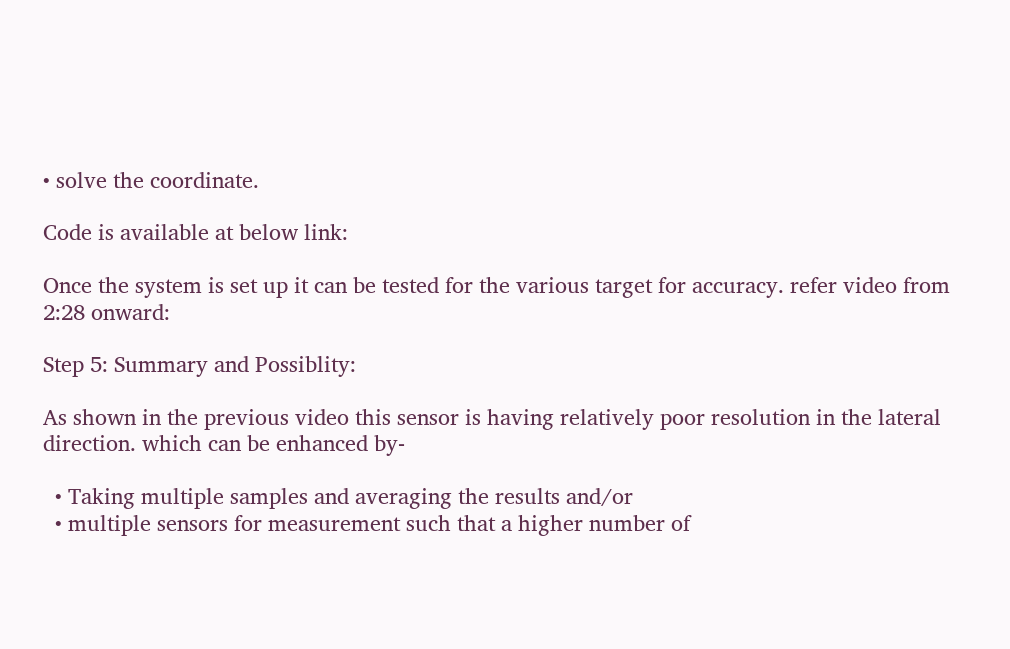• solve the coordinate.

Code is available at below link:

Once the system is set up it can be tested for the various target for accuracy. refer video from 2:28 onward:

Step 5: Summary and Possiblity:

As shown in the previous video this sensor is having relatively poor resolution in the lateral direction. which can be enhanced by-

  • Taking multiple samples and averaging the results and/or
  • multiple sensors for measurement such that a higher number of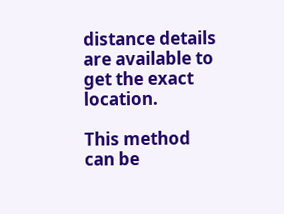distance details are available to get the exact location.

This method can be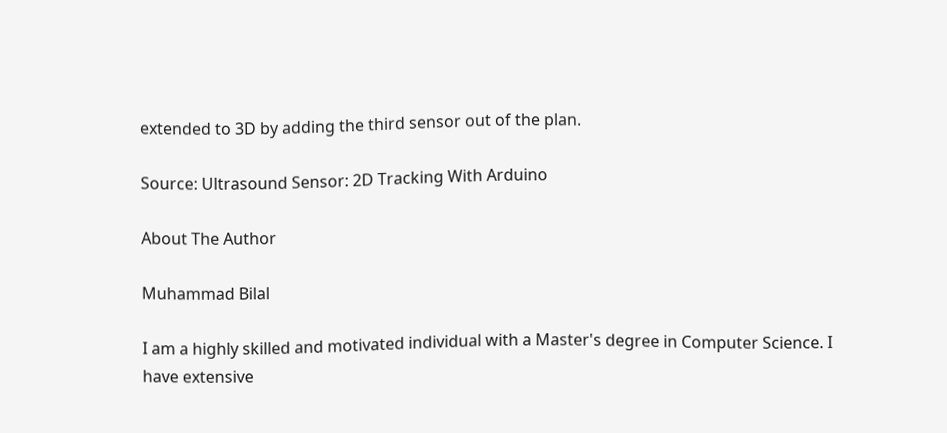extended to 3D by adding the third sensor out of the plan.

Source: Ultrasound Sensor: 2D Tracking With Arduino

About The Author

Muhammad Bilal

I am a highly skilled and motivated individual with a Master's degree in Computer Science. I have extensive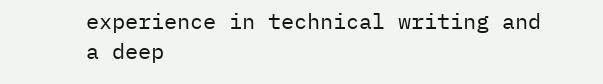experience in technical writing and a deep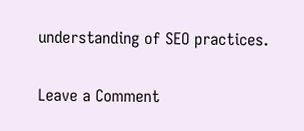understanding of SEO practices.

Leave a Comment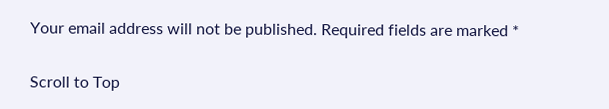Your email address will not be published. Required fields are marked *

Scroll to Top